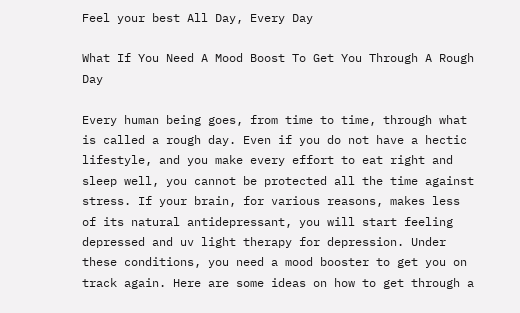Feel your best All Day, Every Day

What If You Need A Mood Boost To Get You Through A Rough Day

Every human being goes, from time to time, through what is called a rough day. Even if you do not have a hectic lifestyle, and you make every effort to eat right and sleep well, you cannot be protected all the time against stress. If your brain, for various reasons, makes less of its natural antidepressant, you will start feeling depressed and uv light therapy for depression. Under these conditions, you need a mood booster to get you on track again. Here are some ideas on how to get through a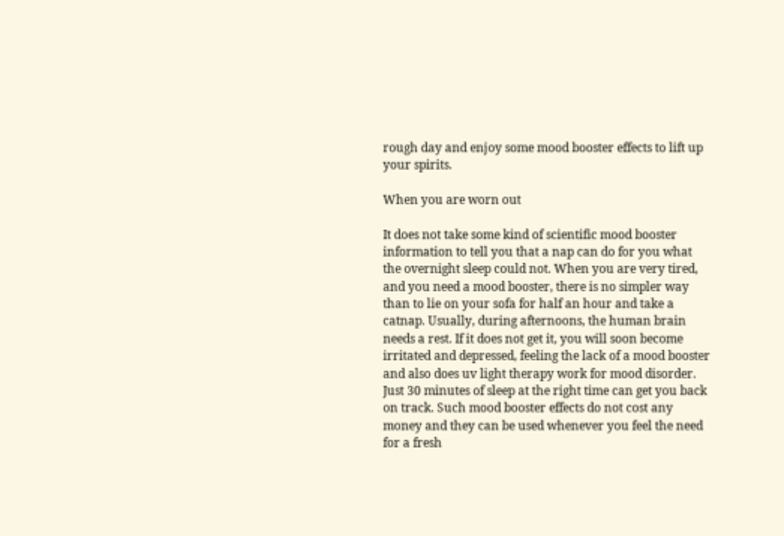rough day and enjoy some mood booster effects to lift up your spirits.

When you are worn out

It does not take some kind of scientific mood booster information to tell you that a nap can do for you what the overnight sleep could not. When you are very tired, and you need a mood booster, there is no simpler way than to lie on your sofa for half an hour and take a catnap. Usually, during afternoons, the human brain needs a rest. If it does not get it, you will soon become irritated and depressed, feeling the lack of a mood booster and also does uv light therapy work for mood disorder. Just 30 minutes of sleep at the right time can get you back on track. Such mood booster effects do not cost any money and they can be used whenever you feel the need for a fresh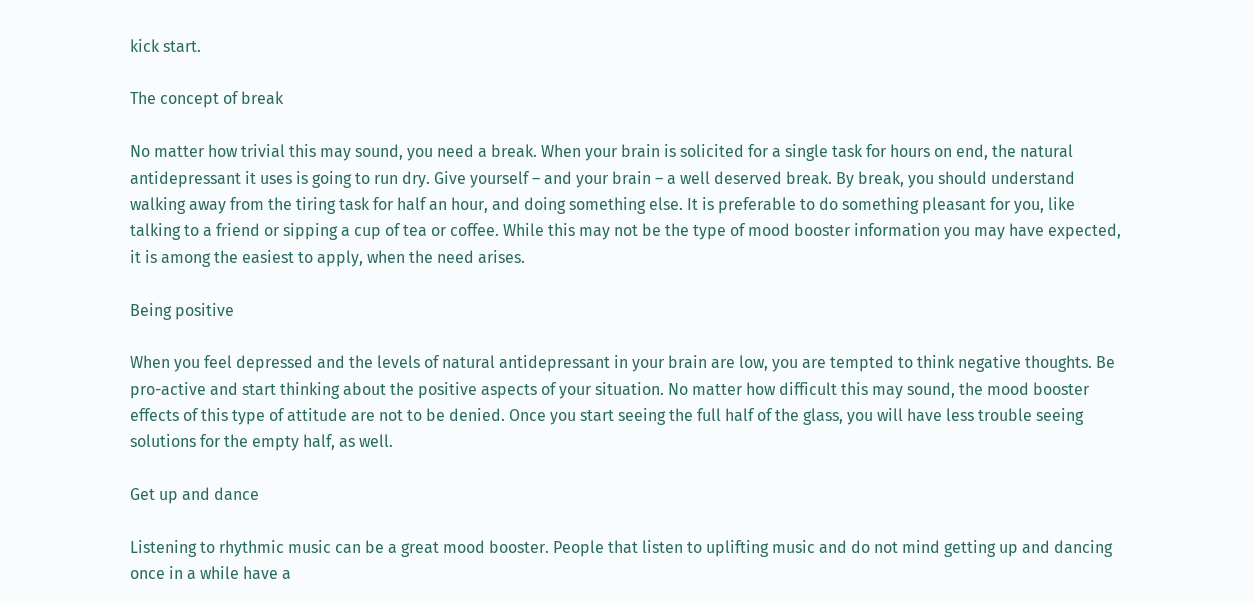kick start.

The concept of break

No matter how trivial this may sound, you need a break. When your brain is solicited for a single task for hours on end, the natural antidepressant it uses is going to run dry. Give yourself – and your brain – a well deserved break. By break, you should understand walking away from the tiring task for half an hour, and doing something else. It is preferable to do something pleasant for you, like talking to a friend or sipping a cup of tea or coffee. While this may not be the type of mood booster information you may have expected, it is among the easiest to apply, when the need arises.

Being positive

When you feel depressed and the levels of natural antidepressant in your brain are low, you are tempted to think negative thoughts. Be pro-active and start thinking about the positive aspects of your situation. No matter how difficult this may sound, the mood booster effects of this type of attitude are not to be denied. Once you start seeing the full half of the glass, you will have less trouble seeing solutions for the empty half, as well.

Get up and dance

Listening to rhythmic music can be a great mood booster. People that listen to uplifting music and do not mind getting up and dancing once in a while have a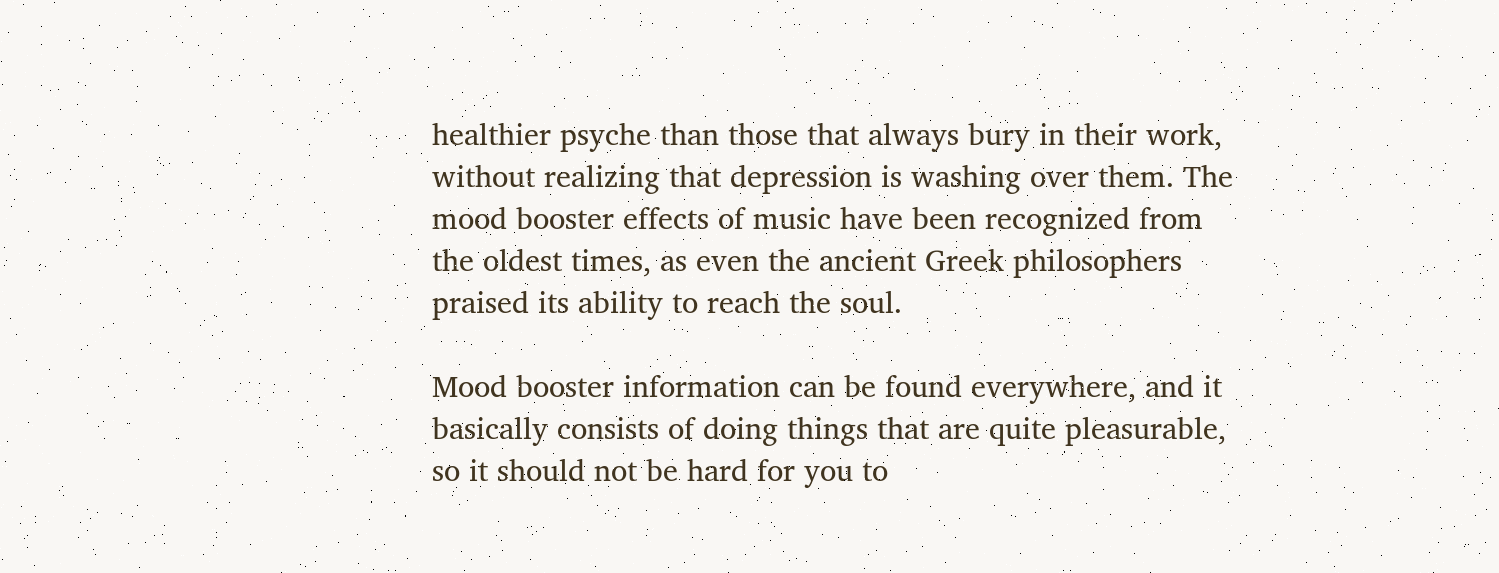healthier psyche than those that always bury in their work, without realizing that depression is washing over them. The mood booster effects of music have been recognized from the oldest times, as even the ancient Greek philosophers praised its ability to reach the soul.

Mood booster information can be found everywhere, and it basically consists of doing things that are quite pleasurable, so it should not be hard for you to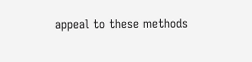appeal to these methods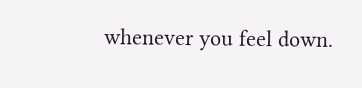whenever you feel down.